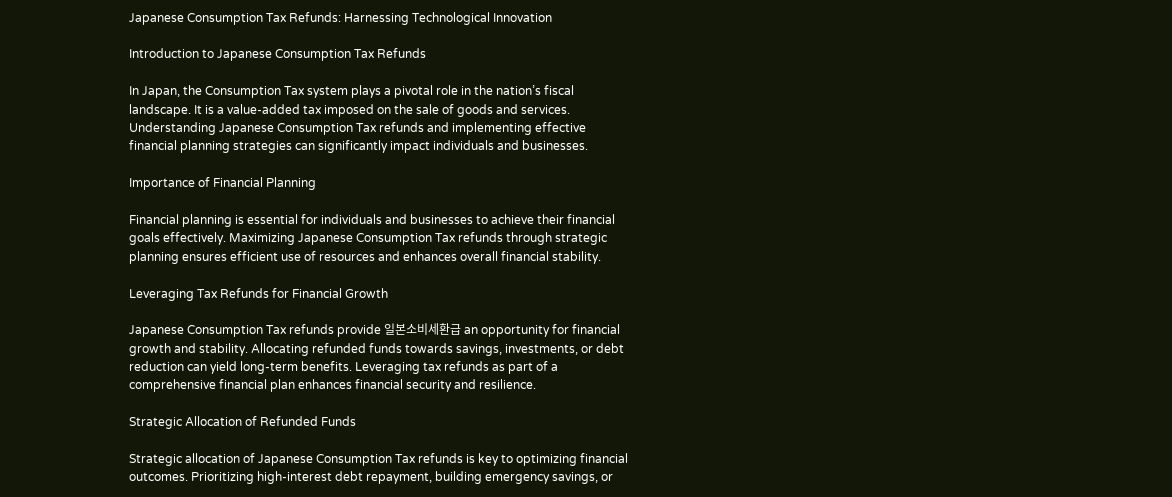Japanese Consumption Tax Refunds: Harnessing Technological Innovation

Introduction to Japanese Consumption Tax Refunds

In Japan, the Consumption Tax system plays a pivotal role in the nation’s fiscal landscape. It is a value-added tax imposed on the sale of goods and services. Understanding Japanese Consumption Tax refunds and implementing effective financial planning strategies can significantly impact individuals and businesses.

Importance of Financial Planning

Financial planning is essential for individuals and businesses to achieve their financial goals effectively. Maximizing Japanese Consumption Tax refunds through strategic planning ensures efficient use of resources and enhances overall financial stability.

Leveraging Tax Refunds for Financial Growth

Japanese Consumption Tax refunds provide 일본소비세환급 an opportunity for financial growth and stability. Allocating refunded funds towards savings, investments, or debt reduction can yield long-term benefits. Leveraging tax refunds as part of a comprehensive financial plan enhances financial security and resilience.

Strategic Allocation of Refunded Funds

Strategic allocation of Japanese Consumption Tax refunds is key to optimizing financial outcomes. Prioritizing high-interest debt repayment, building emergency savings, or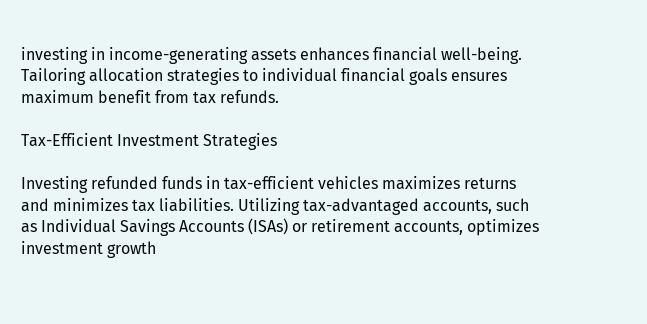investing in income-generating assets enhances financial well-being. Tailoring allocation strategies to individual financial goals ensures maximum benefit from tax refunds.

Tax-Efficient Investment Strategies

Investing refunded funds in tax-efficient vehicles maximizes returns and minimizes tax liabilities. Utilizing tax-advantaged accounts, such as Individual Savings Accounts (ISAs) or retirement accounts, optimizes investment growth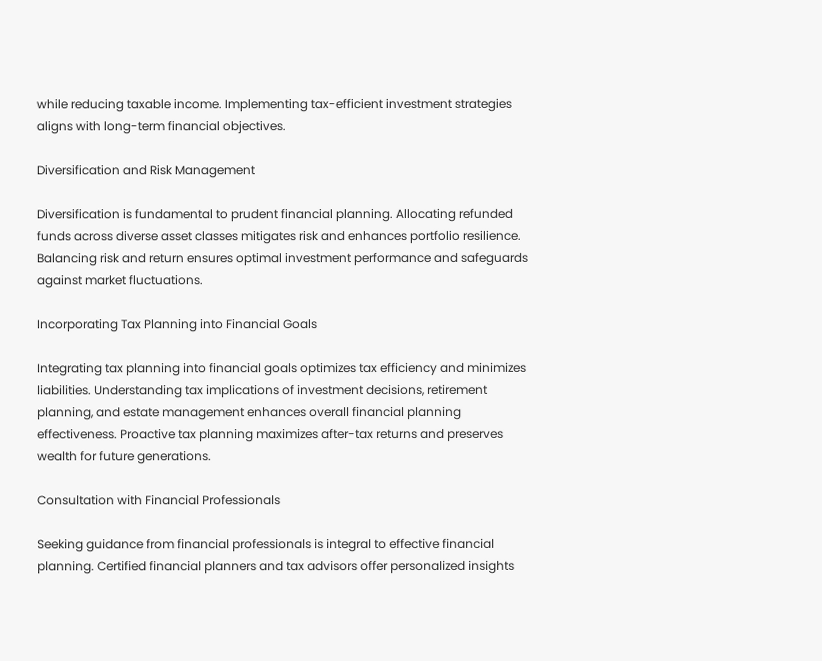while reducing taxable income. Implementing tax-efficient investment strategies aligns with long-term financial objectives.

Diversification and Risk Management

Diversification is fundamental to prudent financial planning. Allocating refunded funds across diverse asset classes mitigates risk and enhances portfolio resilience. Balancing risk and return ensures optimal investment performance and safeguards against market fluctuations.

Incorporating Tax Planning into Financial Goals

Integrating tax planning into financial goals optimizes tax efficiency and minimizes liabilities. Understanding tax implications of investment decisions, retirement planning, and estate management enhances overall financial planning effectiveness. Proactive tax planning maximizes after-tax returns and preserves wealth for future generations.

Consultation with Financial Professionals

Seeking guidance from financial professionals is integral to effective financial planning. Certified financial planners and tax advisors offer personalized insights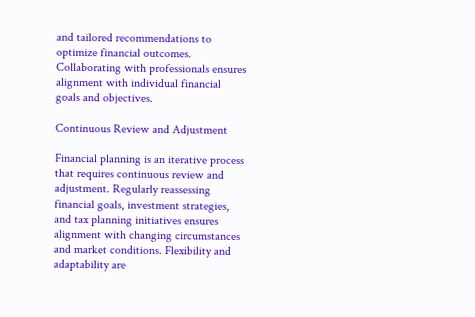and tailored recommendations to optimize financial outcomes. Collaborating with professionals ensures alignment with individual financial goals and objectives.

Continuous Review and Adjustment

Financial planning is an iterative process that requires continuous review and adjustment. Regularly reassessing financial goals, investment strategies, and tax planning initiatives ensures alignment with changing circumstances and market conditions. Flexibility and adaptability are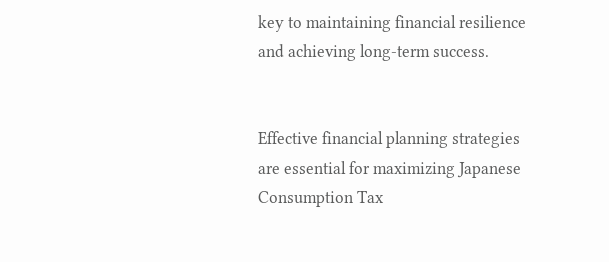key to maintaining financial resilience and achieving long-term success.


Effective financial planning strategies are essential for maximizing Japanese Consumption Tax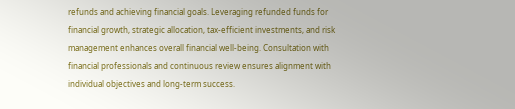refunds and achieving financial goals. Leveraging refunded funds for financial growth, strategic allocation, tax-efficient investments, and risk management enhances overall financial well-being. Consultation with financial professionals and continuous review ensures alignment with individual objectives and long-term success.